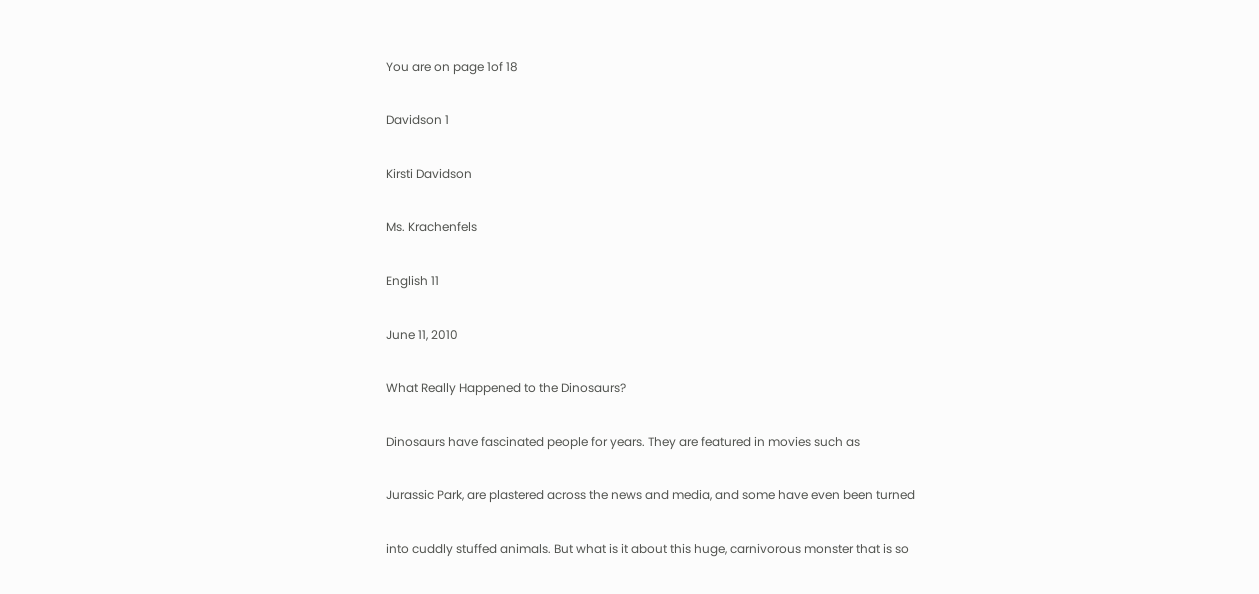You are on page 1of 18

Davidson 1

Kirsti Davidson

Ms. Krachenfels

English 11

June 11, 2010

What Really Happened to the Dinosaurs?

Dinosaurs have fascinated people for years. They are featured in movies such as

Jurassic Park, are plastered across the news and media, and some have even been turned

into cuddly stuffed animals. But what is it about this huge, carnivorous monster that is so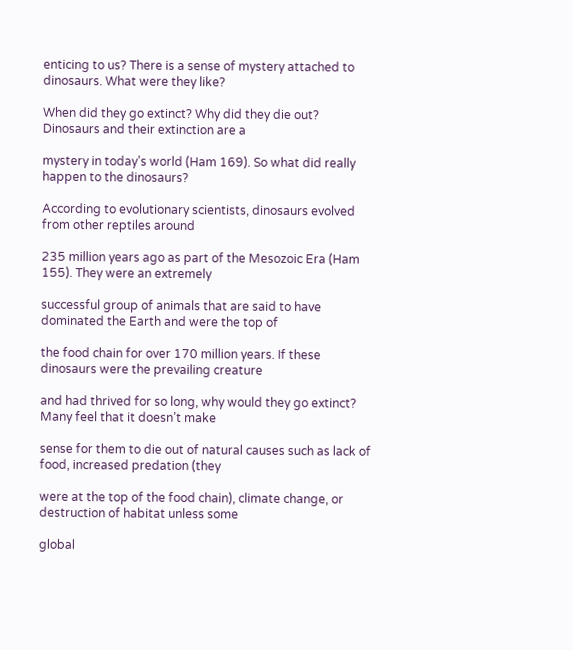enticing to us? There is a sense of mystery attached to dinosaurs. What were they like?

When did they go extinct? Why did they die out? Dinosaurs and their extinction are a

mystery in today’s world (Ham 169). So what did really happen to the dinosaurs?

According to evolutionary scientists, dinosaurs evolved from other reptiles around

235 million years ago as part of the Mesozoic Era (Ham 155). They were an extremely

successful group of animals that are said to have dominated the Earth and were the top of

the food chain for over 170 million years. If these dinosaurs were the prevailing creature

and had thrived for so long, why would they go extinct? Many feel that it doesn’t make

sense for them to die out of natural causes such as lack of food, increased predation (they

were at the top of the food chain), climate change, or destruction of habitat unless some

global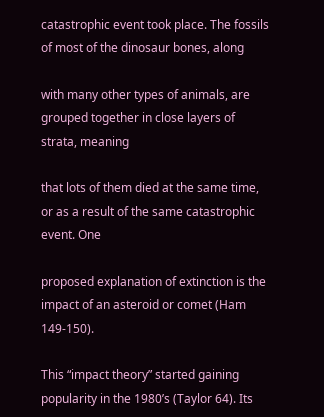catastrophic event took place. The fossils of most of the dinosaur bones, along

with many other types of animals, are grouped together in close layers of strata, meaning

that lots of them died at the same time, or as a result of the same catastrophic event. One

proposed explanation of extinction is the impact of an asteroid or comet (Ham 149-150).

This “impact theory” started gaining popularity in the 1980’s (Taylor 64). Its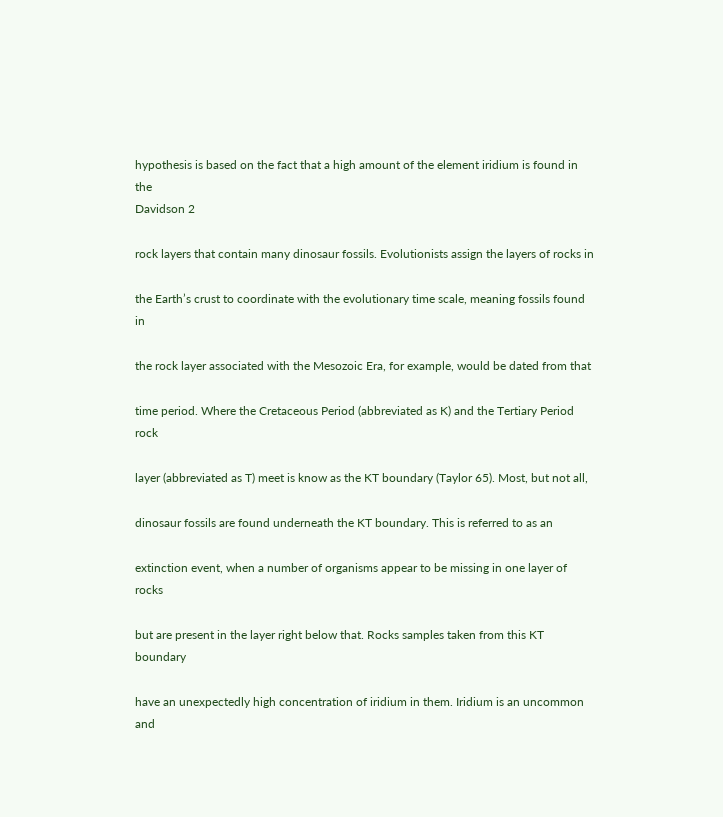hypothesis is based on the fact that a high amount of the element iridium is found in the
Davidson 2

rock layers that contain many dinosaur fossils. Evolutionists assign the layers of rocks in

the Earth’s crust to coordinate with the evolutionary time scale, meaning fossils found in

the rock layer associated with the Mesozoic Era, for example, would be dated from that

time period. Where the Cretaceous Period (abbreviated as K) and the Tertiary Period rock

layer (abbreviated as T) meet is know as the KT boundary (Taylor 65). Most, but not all,

dinosaur fossils are found underneath the KT boundary. This is referred to as an

extinction event, when a number of organisms appear to be missing in one layer of rocks

but are present in the layer right below that. Rocks samples taken from this KT boundary

have an unexpectedly high concentration of iridium in them. Iridium is an uncommon and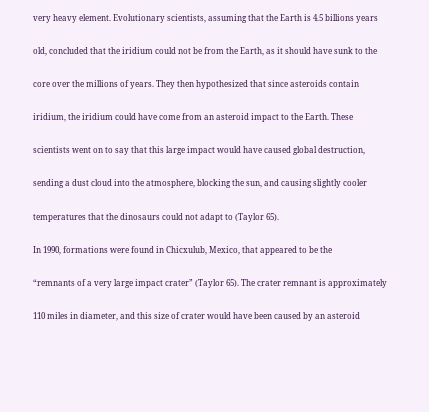very heavy element. Evolutionary scientists, assuming that the Earth is 4.5 billions years

old, concluded that the iridium could not be from the Earth, as it should have sunk to the

core over the millions of years. They then hypothesized that since asteroids contain

iridium, the iridium could have come from an asteroid impact to the Earth. These

scientists went on to say that this large impact would have caused global destruction,

sending a dust cloud into the atmosphere, blocking the sun, and causing slightly cooler

temperatures that the dinosaurs could not adapt to (Taylor 65).

In 1990, formations were found in Chicxulub, Mexico, that appeared to be the

“remnants of a very large impact crater” (Taylor 65). The crater remnant is approximately

110 miles in diameter, and this size of crater would have been caused by an asteroid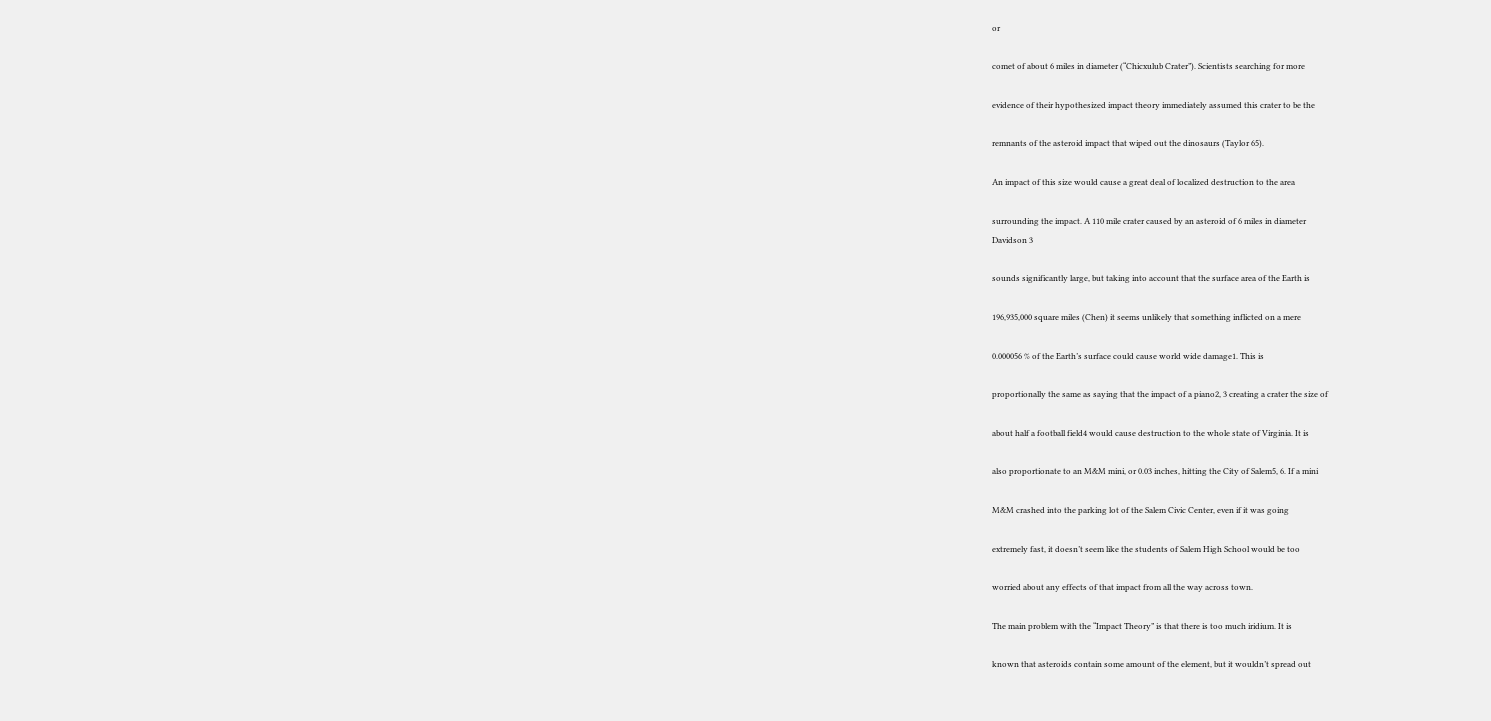or

comet of about 6 miles in diameter (“Chicxulub Crater”). Scientists searching for more

evidence of their hypothesized impact theory immediately assumed this crater to be the

remnants of the asteroid impact that wiped out the dinosaurs (Taylor 65).

An impact of this size would cause a great deal of localized destruction to the area

surrounding the impact. A 110 mile crater caused by an asteroid of 6 miles in diameter
Davidson 3

sounds significantly large, but taking into account that the surface area of the Earth is

196,935,000 square miles (Chen) it seems unlikely that something inflicted on a mere

0.000056 % of the Earth’s surface could cause world wide damage1. This is

proportionally the same as saying that the impact of a piano2, 3 creating a crater the size of

about half a football field4 would cause destruction to the whole state of Virginia. It is

also proportionate to an M&M mini, or 0.03 inches, hitting the City of Salem5, 6. If a mini

M&M crashed into the parking lot of the Salem Civic Center, even if it was going

extremely fast, it doesn’t seem like the students of Salem High School would be too

worried about any effects of that impact from all the way across town.

The main problem with the “Impact Theory” is that there is too much iridium. It is

known that asteroids contain some amount of the element, but it wouldn’t spread out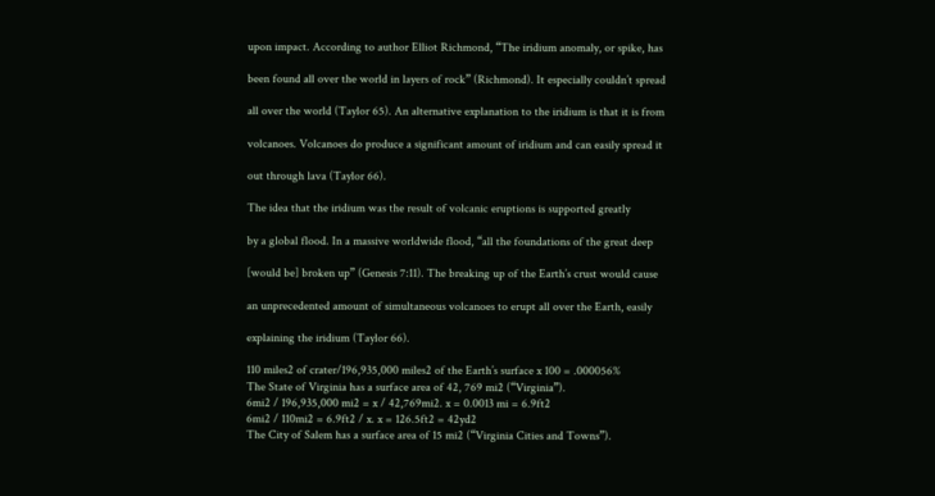upon impact. According to author Elliot Richmond, “The iridium anomaly, or spike, has

been found all over the world in layers of rock” (Richmond). It especially couldn’t spread

all over the world (Taylor 65). An alternative explanation to the iridium is that it is from

volcanoes. Volcanoes do produce a significant amount of iridium and can easily spread it

out through lava (Taylor 66).

The idea that the iridium was the result of volcanic eruptions is supported greatly

by a global flood. In a massive worldwide flood, “all the foundations of the great deep

[would be] broken up” (Genesis 7:11). The breaking up of the Earth’s crust would cause

an unprecedented amount of simultaneous volcanoes to erupt all over the Earth, easily

explaining the iridium (Taylor 66).

110 miles2 of crater/196,935,000 miles2 of the Earth’s surface x 100 = .000056%
The State of Virginia has a surface area of 42, 769 mi2 (“Virginia”).
6mi2 / 196,935,000 mi2 = x / 42,769mi2. x = 0.0013 mi = 6.9ft2
6mi2 / 110mi2 = 6.9ft2 / x. x = 126.5ft2 = 42yd2
The City of Salem has a surface area of 15 mi2 (“Virginia Cities and Towns”).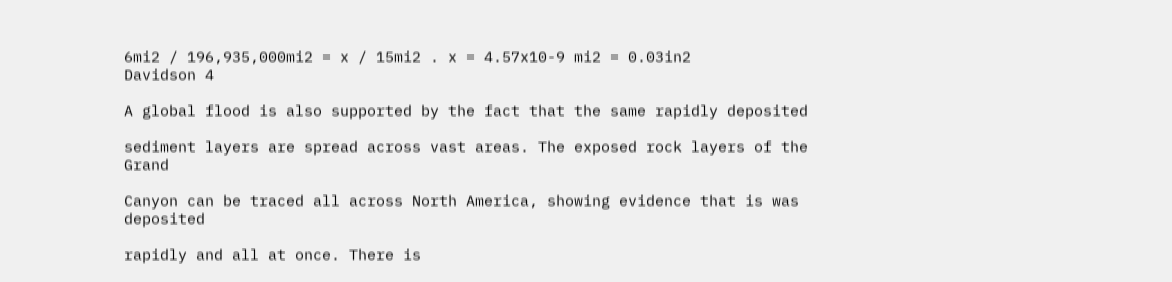6mi2 / 196,935,000mi2 = x / 15mi2 . x = 4.57x10-9 mi2 = 0.03in2
Davidson 4

A global flood is also supported by the fact that the same rapidly deposited

sediment layers are spread across vast areas. The exposed rock layers of the Grand

Canyon can be traced all across North America, showing evidence that is was deposited

rapidly and all at once. There is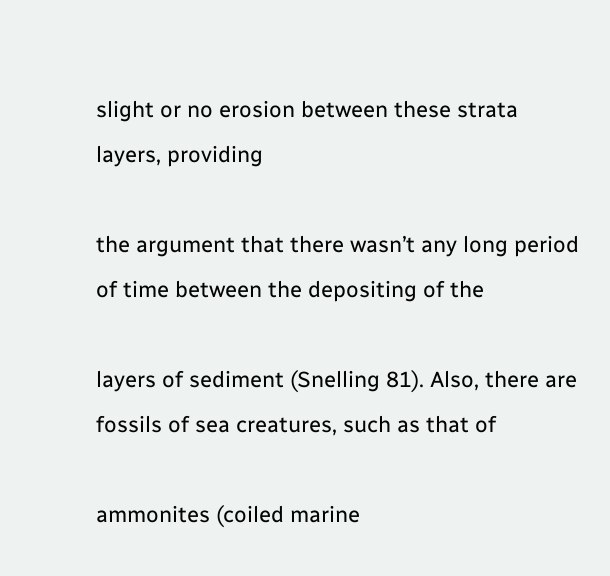slight or no erosion between these strata layers, providing

the argument that there wasn’t any long period of time between the depositing of the

layers of sediment (Snelling 81). Also, there are fossils of sea creatures, such as that of

ammonites (coiled marine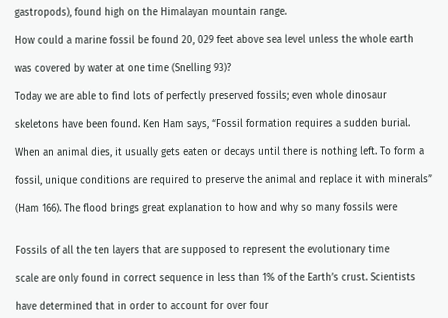gastropods), found high on the Himalayan mountain range.

How could a marine fossil be found 20, 029 feet above sea level unless the whole earth

was covered by water at one time (Snelling 93)?

Today we are able to find lots of perfectly preserved fossils; even whole dinosaur

skeletons have been found. Ken Ham says, “Fossil formation requires a sudden burial.

When an animal dies, it usually gets eaten or decays until there is nothing left. To form a

fossil, unique conditions are required to preserve the animal and replace it with minerals”

(Ham 166). The flood brings great explanation to how and why so many fossils were


Fossils of all the ten layers that are supposed to represent the evolutionary time

scale are only found in correct sequence in less than 1% of the Earth’s crust. Scientists

have determined that in order to account for over four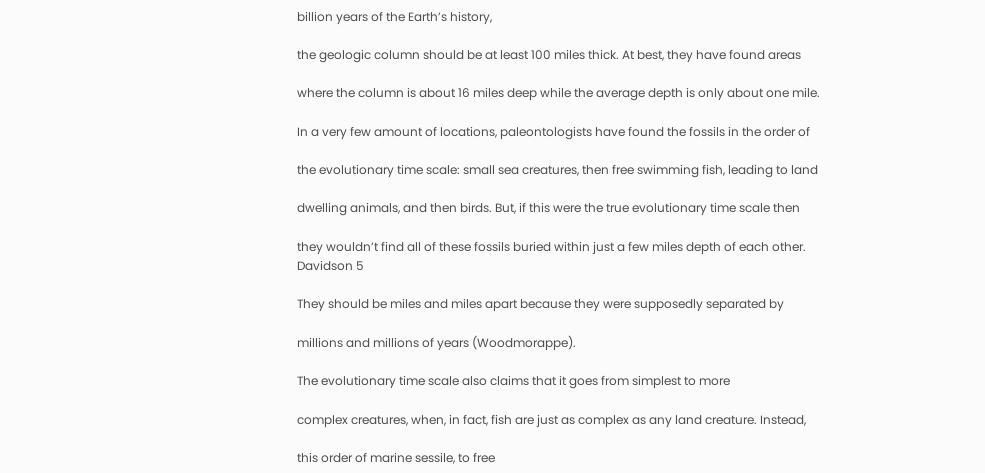billion years of the Earth’s history,

the geologic column should be at least 100 miles thick. At best, they have found areas

where the column is about 16 miles deep while the average depth is only about one mile.

In a very few amount of locations, paleontologists have found the fossils in the order of

the evolutionary time scale: small sea creatures, then free swimming fish, leading to land

dwelling animals, and then birds. But, if this were the true evolutionary time scale then

they wouldn’t find all of these fossils buried within just a few miles depth of each other.
Davidson 5

They should be miles and miles apart because they were supposedly separated by

millions and millions of years (Woodmorappe).

The evolutionary time scale also claims that it goes from simplest to more

complex creatures, when, in fact, fish are just as complex as any land creature. Instead,

this order of marine sessile, to free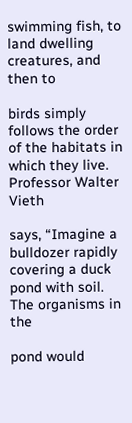swimming fish, to land dwelling creatures, and then to

birds simply follows the order of the habitats in which they live. Professor Walter Vieth

says, “Imagine a bulldozer rapidly covering a duck pond with soil. The organisms in the

pond would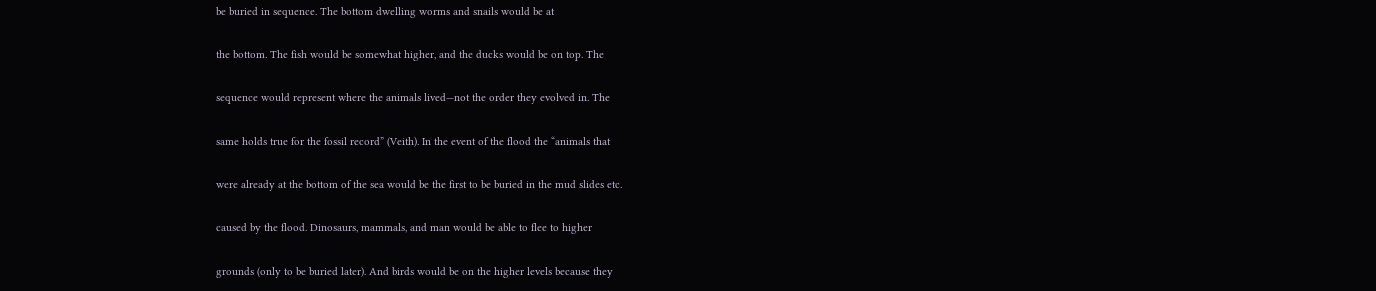be buried in sequence. The bottom dwelling worms and snails would be at

the bottom. The fish would be somewhat higher, and the ducks would be on top. The

sequence would represent where the animals lived—not the order they evolved in. The

same holds true for the fossil record” (Veith). In the event of the flood the “animals that

were already at the bottom of the sea would be the first to be buried in the mud slides etc.

caused by the flood. Dinosaurs, mammals, and man would be able to flee to higher

grounds (only to be buried later). And birds would be on the higher levels because they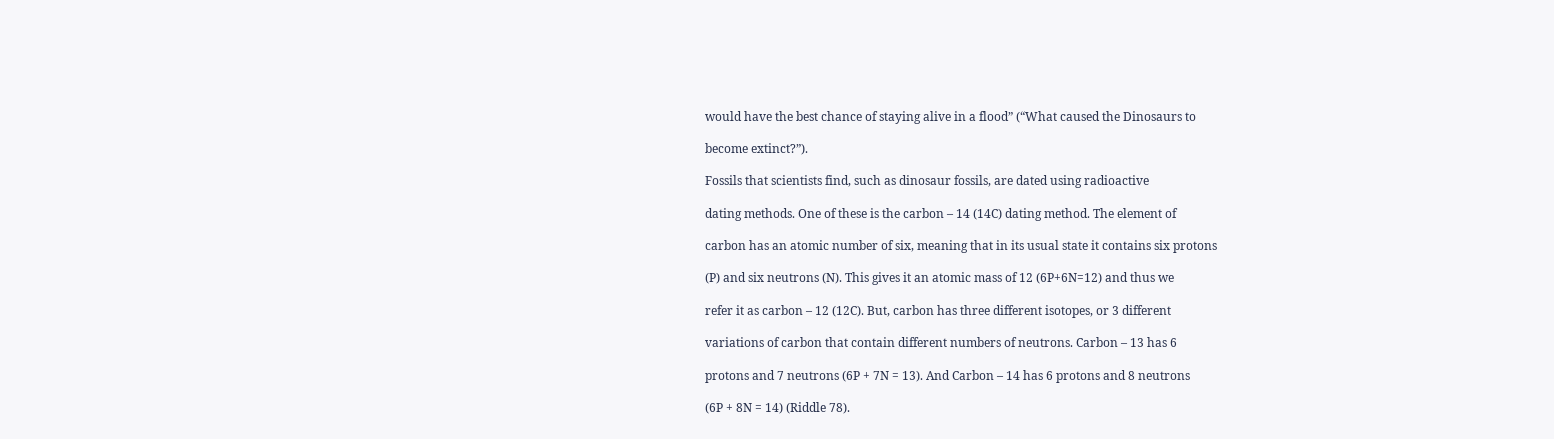would have the best chance of staying alive in a flood” (“What caused the Dinosaurs to

become extinct?”).

Fossils that scientists find, such as dinosaur fossils, are dated using radioactive

dating methods. One of these is the carbon – 14 (14C) dating method. The element of

carbon has an atomic number of six, meaning that in its usual state it contains six protons

(P) and six neutrons (N). This gives it an atomic mass of 12 (6P+6N=12) and thus we

refer it as carbon – 12 (12C). But, carbon has three different isotopes, or 3 different

variations of carbon that contain different numbers of neutrons. Carbon – 13 has 6

protons and 7 neutrons (6P + 7N = 13). And Carbon – 14 has 6 protons and 8 neutrons

(6P + 8N = 14) (Riddle 78).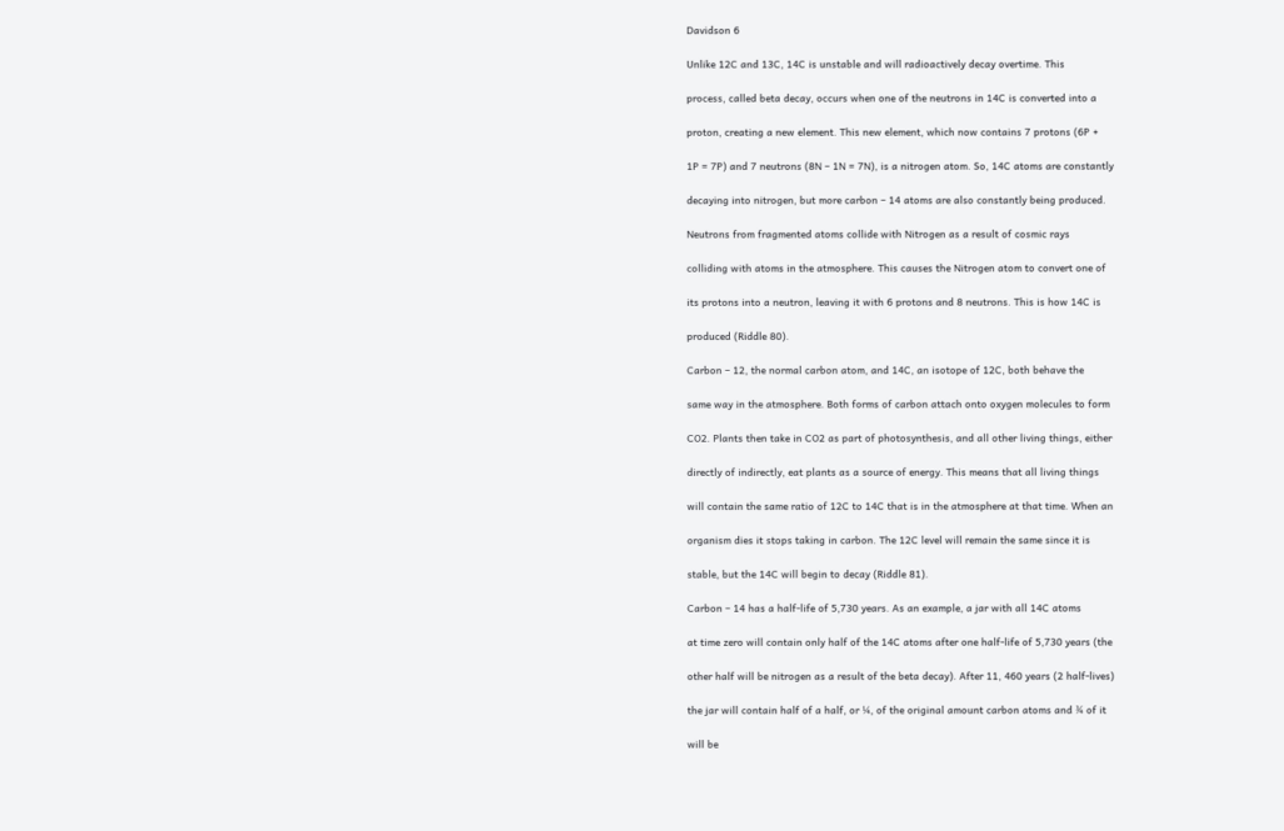Davidson 6

Unlike 12C and 13C, 14C is unstable and will radioactively decay overtime. This

process, called beta decay, occurs when one of the neutrons in 14C is converted into a

proton, creating a new element. This new element, which now contains 7 protons (6P +

1P = 7P) and 7 neutrons (8N – 1N = 7N), is a nitrogen atom. So, 14C atoms are constantly

decaying into nitrogen, but more carbon – 14 atoms are also constantly being produced.

Neutrons from fragmented atoms collide with Nitrogen as a result of cosmic rays

colliding with atoms in the atmosphere. This causes the Nitrogen atom to convert one of

its protons into a neutron, leaving it with 6 protons and 8 neutrons. This is how 14C is

produced (Riddle 80).

Carbon – 12, the normal carbon atom, and 14C, an isotope of 12C, both behave the

same way in the atmosphere. Both forms of carbon attach onto oxygen molecules to form

CO2. Plants then take in CO2 as part of photosynthesis, and all other living things, either

directly of indirectly, eat plants as a source of energy. This means that all living things

will contain the same ratio of 12C to 14C that is in the atmosphere at that time. When an

organism dies it stops taking in carbon. The 12C level will remain the same since it is

stable, but the 14C will begin to decay (Riddle 81).

Carbon – 14 has a half-life of 5,730 years. As an example, a jar with all 14C atoms

at time zero will contain only half of the 14C atoms after one half-life of 5,730 years (the

other half will be nitrogen as a result of the beta decay). After 11, 460 years (2 half-lives)

the jar will contain half of a half, or ¼, of the original amount carbon atoms and ¾ of it

will be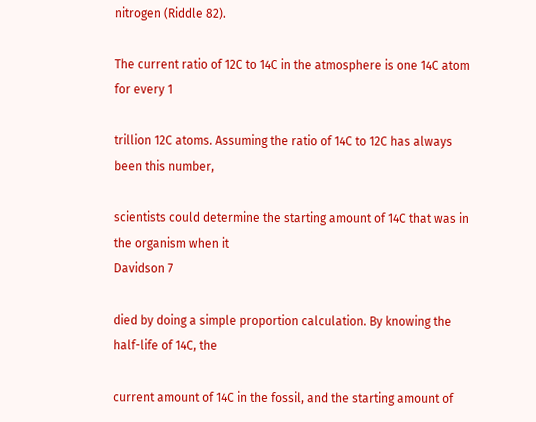nitrogen (Riddle 82).

The current ratio of 12C to 14C in the atmosphere is one 14C atom for every 1

trillion 12C atoms. Assuming the ratio of 14C to 12C has always been this number,

scientists could determine the starting amount of 14C that was in the organism when it
Davidson 7

died by doing a simple proportion calculation. By knowing the half-life of 14C, the

current amount of 14C in the fossil, and the starting amount of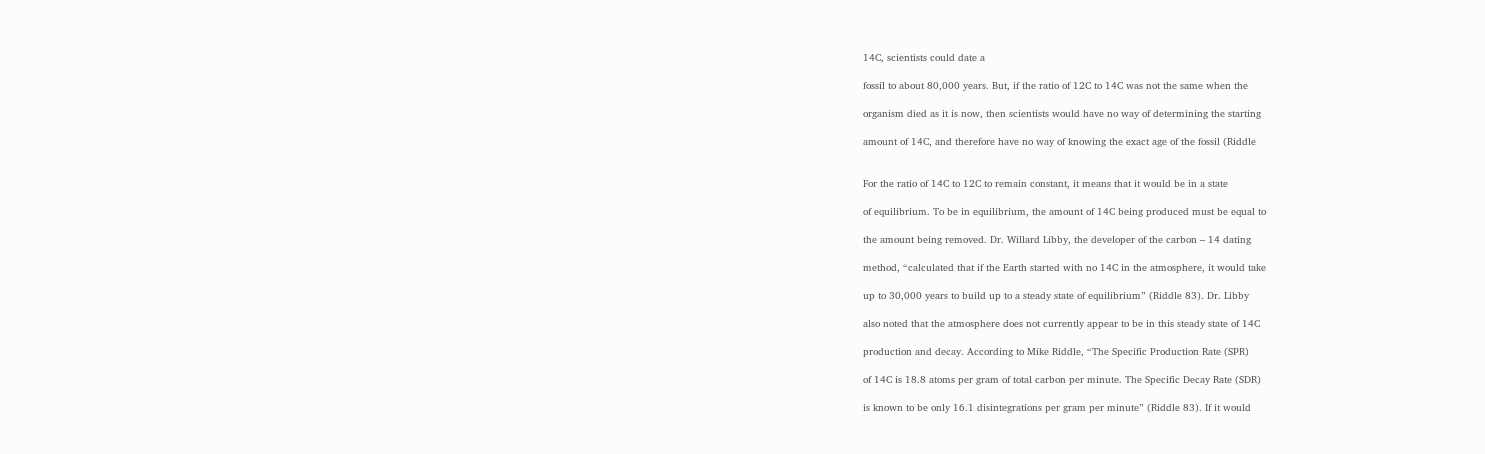14C, scientists could date a

fossil to about 80,000 years. But, if the ratio of 12C to 14C was not the same when the

organism died as it is now, then scientists would have no way of determining the starting

amount of 14C, and therefore have no way of knowing the exact age of the fossil (Riddle


For the ratio of 14C to 12C to remain constant, it means that it would be in a state

of equilibrium. To be in equilibrium, the amount of 14C being produced must be equal to

the amount being removed. Dr. Willard Libby, the developer of the carbon – 14 dating

method, “calculated that if the Earth started with no 14C in the atmosphere, it would take

up to 30,000 years to build up to a steady state of equilibrium” (Riddle 83). Dr. Libby

also noted that the atmosphere does not currently appear to be in this steady state of 14C

production and decay. According to Mike Riddle, “The Specific Production Rate (SPR)

of 14C is 18.8 atoms per gram of total carbon per minute. The Specific Decay Rate (SDR)

is known to be only 16.1 disintegrations per gram per minute” (Riddle 83). If it would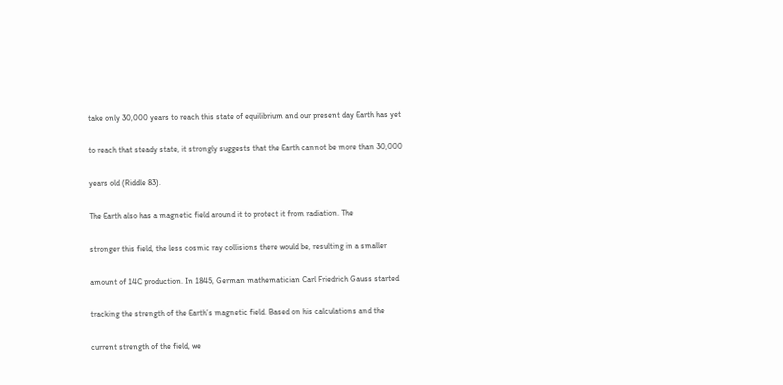take only 30,000 years to reach this state of equilibrium and our present day Earth has yet

to reach that steady state, it strongly suggests that the Earth cannot be more than 30,000

years old (Riddle 83).

The Earth also has a magnetic field around it to protect it from radiation. The

stronger this field, the less cosmic ray collisions there would be, resulting in a smaller

amount of 14C production. In 1845, German mathematician Carl Friedrich Gauss started

tracking the strength of the Earth’s magnetic field. Based on his calculations and the

current strength of the field, we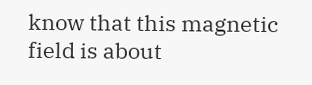know that this magnetic field is about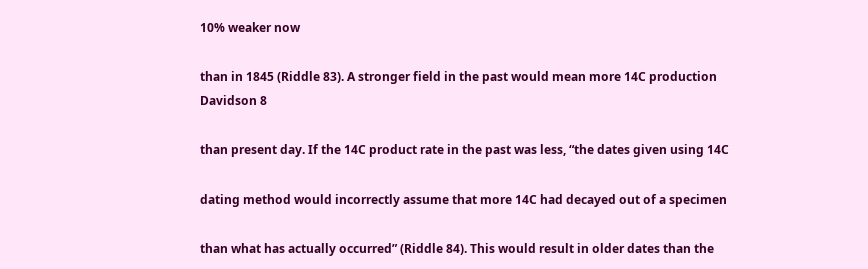10% weaker now

than in 1845 (Riddle 83). A stronger field in the past would mean more 14C production
Davidson 8

than present day. If the 14C product rate in the past was less, “the dates given using 14C

dating method would incorrectly assume that more 14C had decayed out of a specimen

than what has actually occurred” (Riddle 84). This would result in older dates than the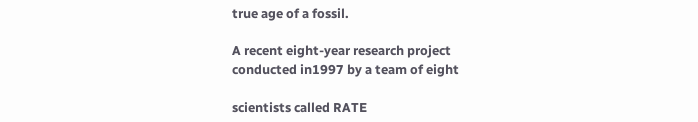true age of a fossil.

A recent eight-year research project conducted in1997 by a team of eight

scientists called RATE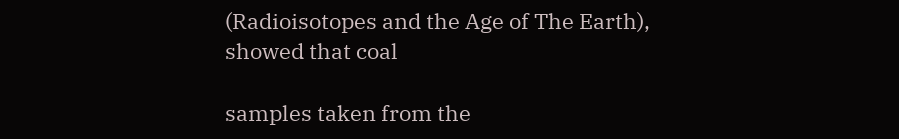(Radioisotopes and the Age of The Earth), showed that coal

samples taken from the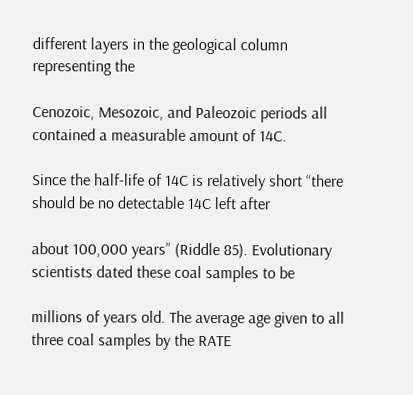different layers in the geological column representing the

Cenozoic, Mesozoic, and Paleozoic periods all contained a measurable amount of 14C.

Since the half-life of 14C is relatively short “there should be no detectable 14C left after

about 100,000 years” (Riddle 85). Evolutionary scientists dated these coal samples to be

millions of years old. The average age given to all three coal samples by the RATE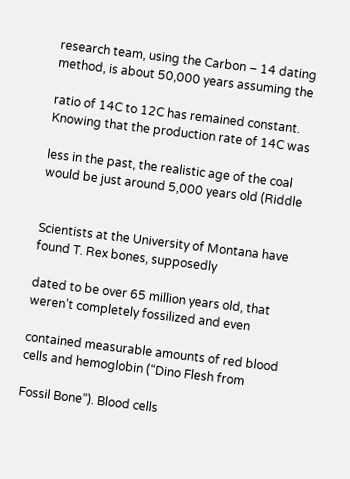research team, using the Carbon – 14 dating method, is about 50,000 years assuming the

ratio of 14C to 12C has remained constant. Knowing that the production rate of 14C was

less in the past, the realistic age of the coal would be just around 5,000 years old (Riddle


Scientists at the University of Montana have found T. Rex bones, supposedly

dated to be over 65 million years old, that weren’t completely fossilized and even

contained measurable amounts of red blood cells and hemoglobin (“Dino Flesh from

Fossil Bone”). Blood cells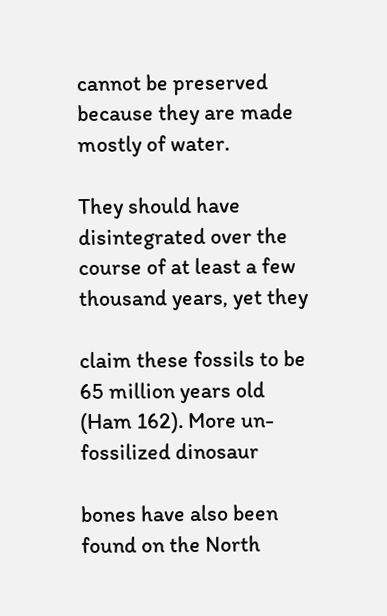cannot be preserved because they are made mostly of water.

They should have disintegrated over the course of at least a few thousand years, yet they

claim these fossils to be 65 million years old (Ham 162). More un-fossilized dinosaur

bones have also been found on the North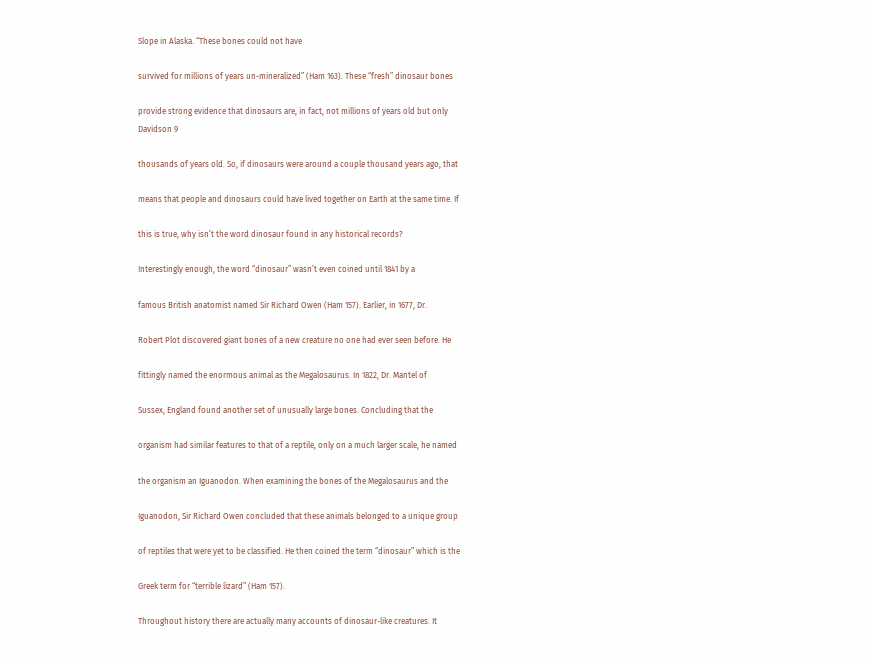Slope in Alaska. “These bones could not have

survived for millions of years un-mineralized” (Ham 163). These “fresh” dinosaur bones

provide strong evidence that dinosaurs are, in fact, not millions of years old but only
Davidson 9

thousands of years old. So, if dinosaurs were around a couple thousand years ago, that

means that people and dinosaurs could have lived together on Earth at the same time. If

this is true, why isn’t the word dinosaur found in any historical records?

Interestingly enough, the word “dinosaur” wasn’t even coined until 1841 by a

famous British anatomist named Sir Richard Owen (Ham 157). Earlier, in 1677, Dr.

Robert Plot discovered giant bones of a new creature no one had ever seen before. He

fittingly named the enormous animal as the Megalosaurus. In 1822, Dr. Mantel of

Sussex, England found another set of unusually large bones. Concluding that the

organism had similar features to that of a reptile, only on a much larger scale, he named

the organism an Iguanodon. When examining the bones of the Megalosaurus and the

Iguanodon, Sir Richard Owen concluded that these animals belonged to a unique group

of reptiles that were yet to be classified. He then coined the term “dinosaur” which is the

Greek term for “terrible lizard” (Ham 157).

Throughout history there are actually many accounts of dinosaur-like creatures. It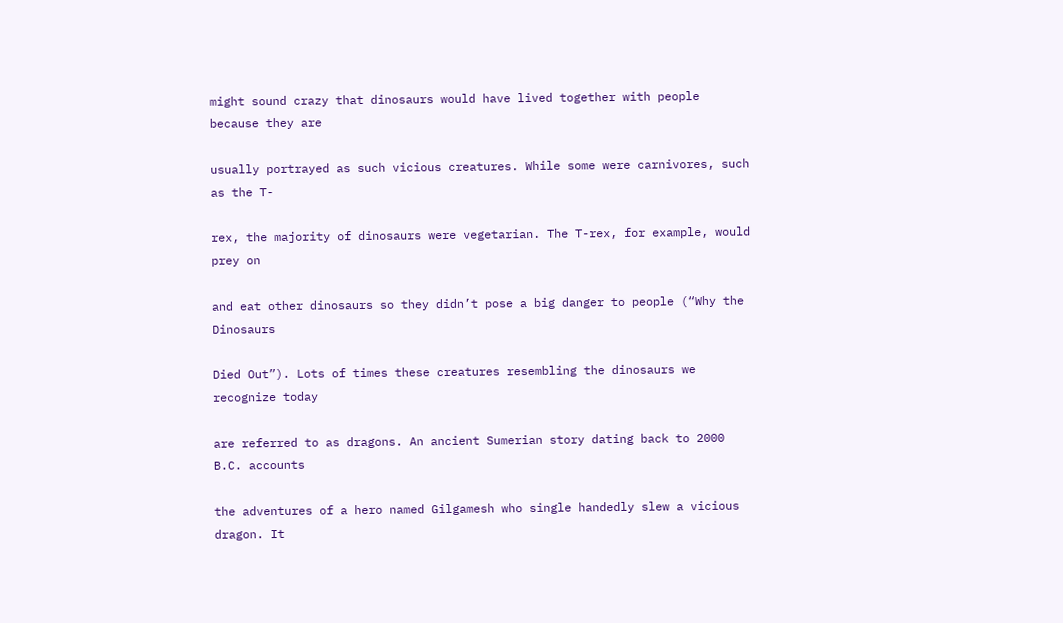might sound crazy that dinosaurs would have lived together with people because they are

usually portrayed as such vicious creatures. While some were carnivores, such as the T-

rex, the majority of dinosaurs were vegetarian. The T-rex, for example, would prey on

and eat other dinosaurs so they didn’t pose a big danger to people (“Why the Dinosaurs

Died Out”). Lots of times these creatures resembling the dinosaurs we recognize today

are referred to as dragons. An ancient Sumerian story dating back to 2000 B.C. accounts

the adventures of a hero named Gilgamesh who single handedly slew a vicious dragon. It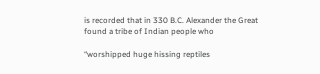is recorded that in 330 B.C. Alexander the Great found a tribe of Indian people who

“worshipped huge hissing reptiles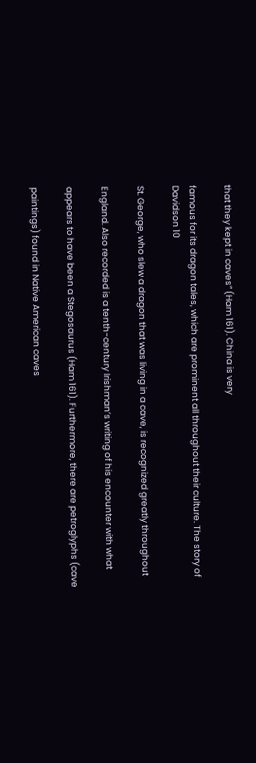that they kept in caves” (Ham 161). China is very

famous for its dragon tales, which are prominent all throughout their culture. The story of
Davidson 10

St. George, who slew a dragon that was living in a cave, is recognized greatly throughout

England. Also recorded is a tenth-century Irishman’s writing of his encounter with what

appears to have been a Stegosaurus (Ham 161). Furthermore, there are petroglyphs (cave

paintings) found in Native American caves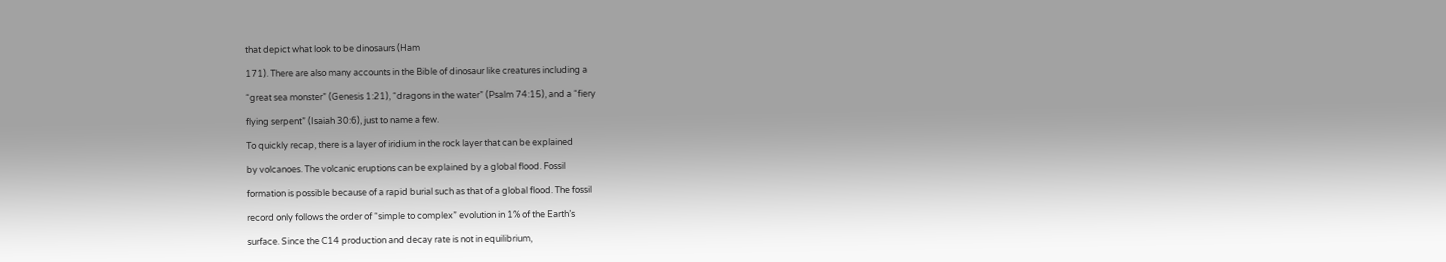that depict what look to be dinosaurs (Ham

171). There are also many accounts in the Bible of dinosaur like creatures including a

“great sea monster” (Genesis 1:21), “dragons in the water” (Psalm 74:15), and a “fiery

flying serpent” (Isaiah 30:6), just to name a few.

To quickly recap, there is a layer of iridium in the rock layer that can be explained

by volcanoes. The volcanic eruptions can be explained by a global flood. Fossil

formation is possible because of a rapid burial such as that of a global flood. The fossil

record only follows the order of “simple to complex” evolution in 1% of the Earth’s

surface. Since the C14 production and decay rate is not in equilibrium,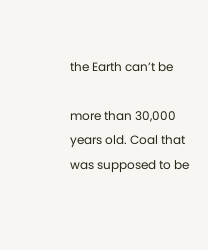the Earth can’t be

more than 30,000 years old. Coal that was supposed to be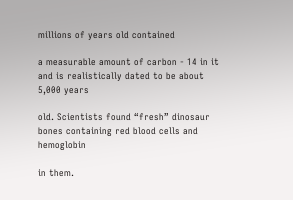millions of years old contained

a measurable amount of carbon - 14 in it and is realistically dated to be about 5,000 years

old. Scientists found “fresh” dinosaur bones containing red blood cells and hemoglobin

in them.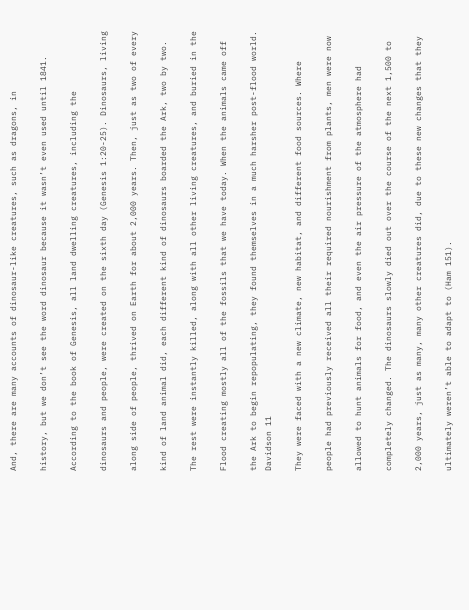And, there are many accounts of dinosaur-like creatures, such as dragons, in

history, but we don’t see the word dinosaur because it wasn’t even used until 1841.

According to the book of Genesis, all land dwelling creatures, including the

dinosaurs and people, were created on the sixth day (Genesis 1:20-25). Dinosaurs, living

along side of people, thrived on Earth for about 2,000 years. Then, just as two of every

kind of land animal did, each different kind of dinosaurs boarded the Ark, two by two.

The rest were instantly killed, along with all other living creatures, and buried in the

Flood creating mostly all of the fossils that we have today. When the animals came off

the Ark to begin repopulating, they found themselves in a much harsher post-flood world.
Davidson 11

They were faced with a new climate, new habitat, and different food sources. Where

people had previously received all their required nourishment from plants, men were now

allowed to hunt animals for food, and even the air pressure of the atmosphere had

completely changed. The dinosaurs slowly died out over the course of the next 1,500 to

2,000 years, just as many, many other creatures did, due to these new changes that they

ultimately weren’t able to adapt to (Ham 151).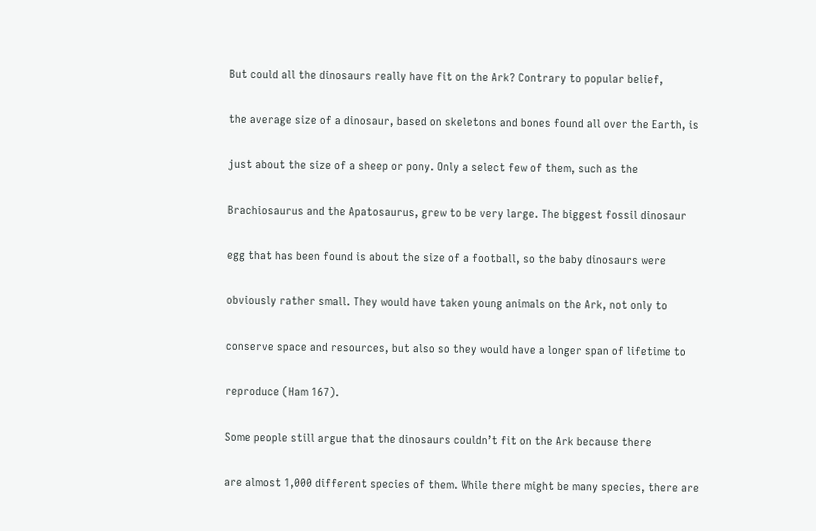But could all the dinosaurs really have fit on the Ark? Contrary to popular belief,

the average size of a dinosaur, based on skeletons and bones found all over the Earth, is

just about the size of a sheep or pony. Only a select few of them, such as the

Brachiosaurus and the Apatosaurus, grew to be very large. The biggest fossil dinosaur

egg that has been found is about the size of a football, so the baby dinosaurs were

obviously rather small. They would have taken young animals on the Ark, not only to

conserve space and resources, but also so they would have a longer span of lifetime to

reproduce (Ham 167).

Some people still argue that the dinosaurs couldn’t fit on the Ark because there

are almost 1,000 different species of them. While there might be many species, there are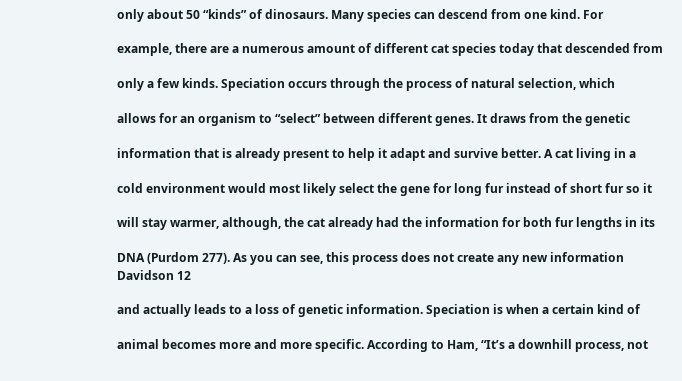only about 50 “kinds” of dinosaurs. Many species can descend from one kind. For

example, there are a numerous amount of different cat species today that descended from

only a few kinds. Speciation occurs through the process of natural selection, which

allows for an organism to “select” between different genes. It draws from the genetic

information that is already present to help it adapt and survive better. A cat living in a

cold environment would most likely select the gene for long fur instead of short fur so it

will stay warmer, although, the cat already had the information for both fur lengths in its

DNA (Purdom 277). As you can see, this process does not create any new information
Davidson 12

and actually leads to a loss of genetic information. Speciation is when a certain kind of

animal becomes more and more specific. According to Ham, “It’s a downhill process, not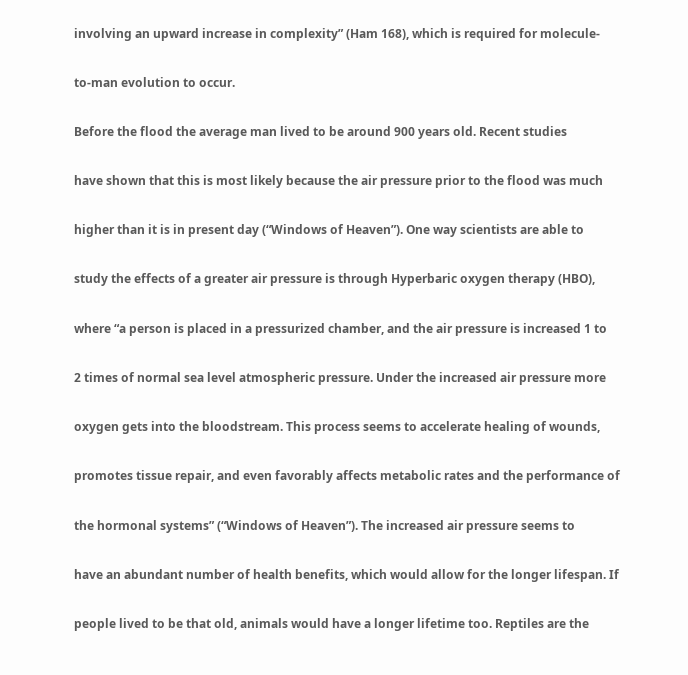involving an upward increase in complexity” (Ham 168), which is required for molecule-

to-man evolution to occur.

Before the flood the average man lived to be around 900 years old. Recent studies

have shown that this is most likely because the air pressure prior to the flood was much

higher than it is in present day (“Windows of Heaven”). One way scientists are able to

study the effects of a greater air pressure is through Hyperbaric oxygen therapy (HBO),

where “a person is placed in a pressurized chamber, and the air pressure is increased 1 to

2 times of normal sea level atmospheric pressure. Under the increased air pressure more

oxygen gets into the bloodstream. This process seems to accelerate healing of wounds,

promotes tissue repair, and even favorably affects metabolic rates and the performance of

the hormonal systems” (“Windows of Heaven”). The increased air pressure seems to

have an abundant number of health benefits, which would allow for the longer lifespan. If

people lived to be that old, animals would have a longer lifetime too. Reptiles are the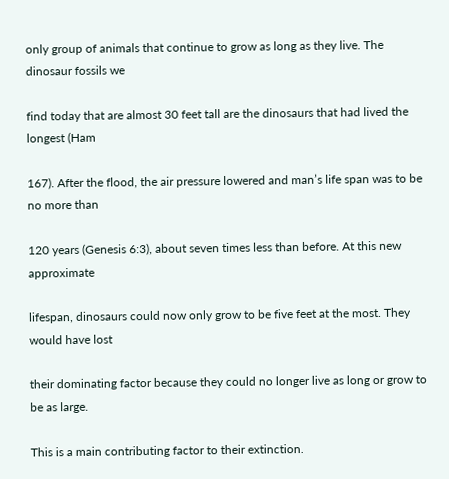only group of animals that continue to grow as long as they live. The dinosaur fossils we

find today that are almost 30 feet tall are the dinosaurs that had lived the longest (Ham

167). After the flood, the air pressure lowered and man’s life span was to be no more than

120 years (Genesis 6:3), about seven times less than before. At this new approximate

lifespan, dinosaurs could now only grow to be five feet at the most. They would have lost

their dominating factor because they could no longer live as long or grow to be as large.

This is a main contributing factor to their extinction.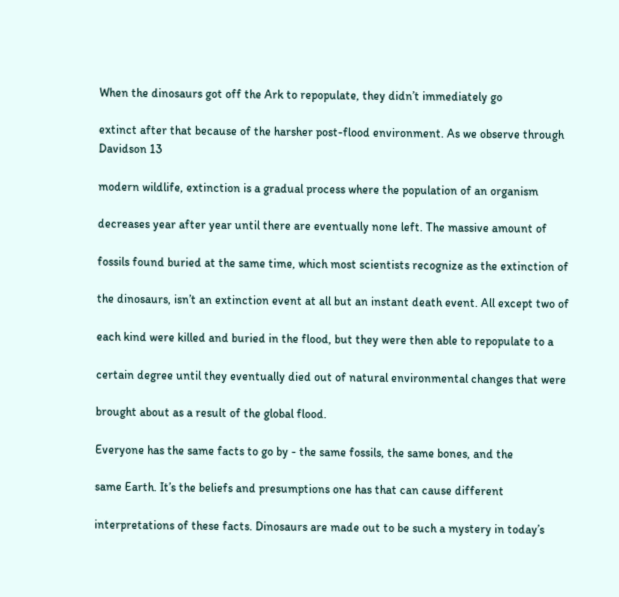When the dinosaurs got off the Ark to repopulate, they didn’t immediately go

extinct after that because of the harsher post-flood environment. As we observe through
Davidson 13

modern wildlife, extinction is a gradual process where the population of an organism

decreases year after year until there are eventually none left. The massive amount of

fossils found buried at the same time, which most scientists recognize as the extinction of

the dinosaurs, isn’t an extinction event at all but an instant death event. All except two of

each kind were killed and buried in the flood, but they were then able to repopulate to a

certain degree until they eventually died out of natural environmental changes that were

brought about as a result of the global flood.

Everyone has the same facts to go by - the same fossils, the same bones, and the

same Earth. It’s the beliefs and presumptions one has that can cause different

interpretations of these facts. Dinosaurs are made out to be such a mystery in today’s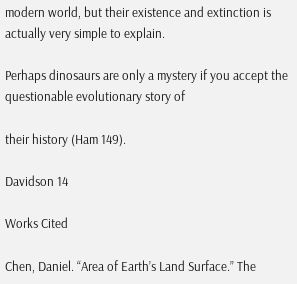modern world, but their existence and extinction is actually very simple to explain.

Perhaps dinosaurs are only a mystery if you accept the questionable evolutionary story of

their history (Ham 149).

Davidson 14

Works Cited

Chen, Daniel. “Area of Earth’s Land Surface.” The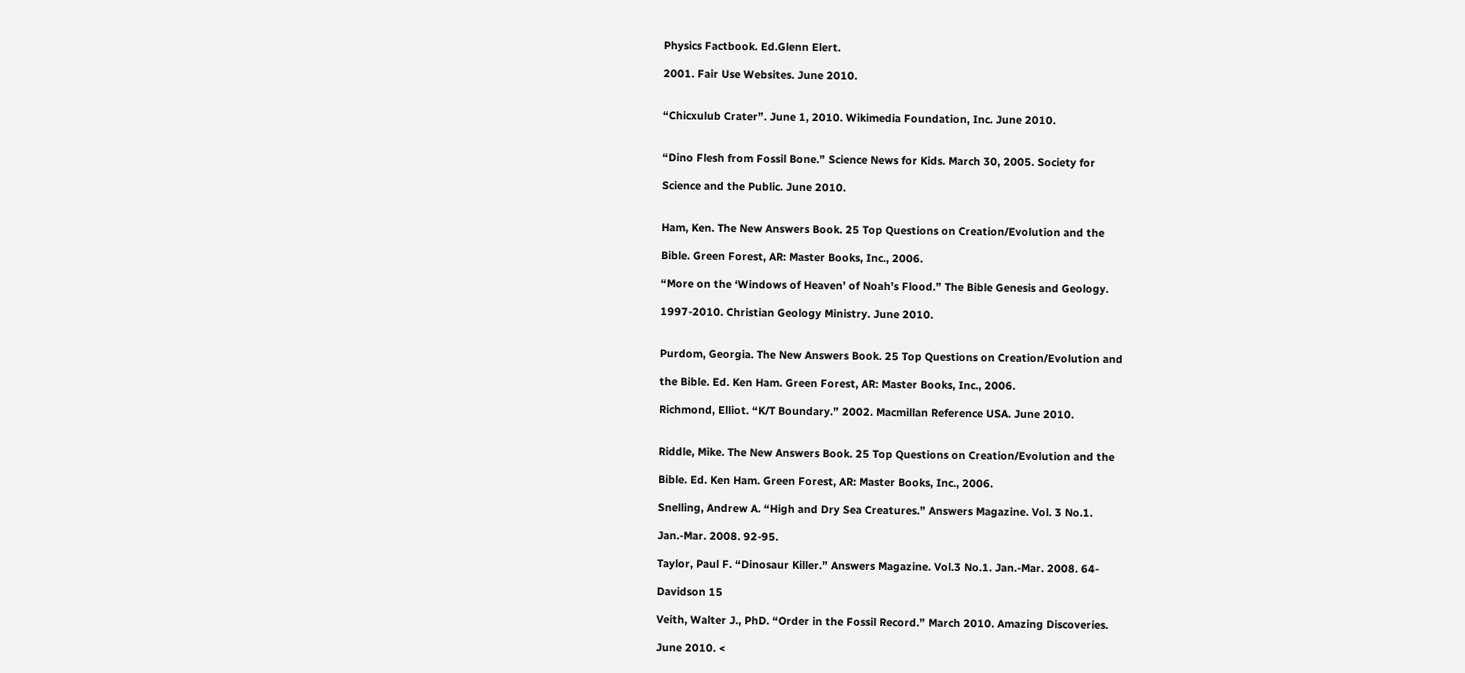Physics Factbook. Ed.Glenn Elert.

2001. Fair Use Websites. June 2010.


“Chicxulub Crater”. June 1, 2010. Wikimedia Foundation, Inc. June 2010.


“Dino Flesh from Fossil Bone.” Science News for Kids. March 30, 2005. Society for

Science and the Public. June 2010.


Ham, Ken. The New Answers Book. 25 Top Questions on Creation/Evolution and the

Bible. Green Forest, AR: Master Books, Inc., 2006.

“More on the ‘Windows of Heaven’ of Noah’s Flood.” The Bible Genesis and Geology.

1997-2010. Christian Geology Ministry. June 2010.


Purdom, Georgia. The New Answers Book. 25 Top Questions on Creation/Evolution and

the Bible. Ed. Ken Ham. Green Forest, AR: Master Books, Inc., 2006.

Richmond, Elliot. “K/T Boundary.” 2002. Macmillan Reference USA. June 2010.


Riddle, Mike. The New Answers Book. 25 Top Questions on Creation/Evolution and the

Bible. Ed. Ken Ham. Green Forest, AR: Master Books, Inc., 2006.

Snelling, Andrew A. “High and Dry Sea Creatures.” Answers Magazine. Vol. 3 No.1.

Jan.-Mar. 2008. 92-95.

Taylor, Paul F. “Dinosaur Killer.” Answers Magazine. Vol.3 No.1. Jan.-Mar. 2008. 64-

Davidson 15

Veith, Walter J., PhD. “Order in the Fossil Record.” March 2010. Amazing Discoveries.

June 2010. <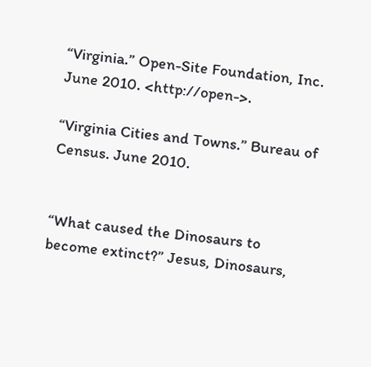“Virginia.” Open-Site Foundation, Inc. June 2010. <http://open->.

“Virginia Cities and Towns.” Bureau of Census. June 2010.


“What caused the Dinosaurs to become extinct?” Jesus, Dinosaurs,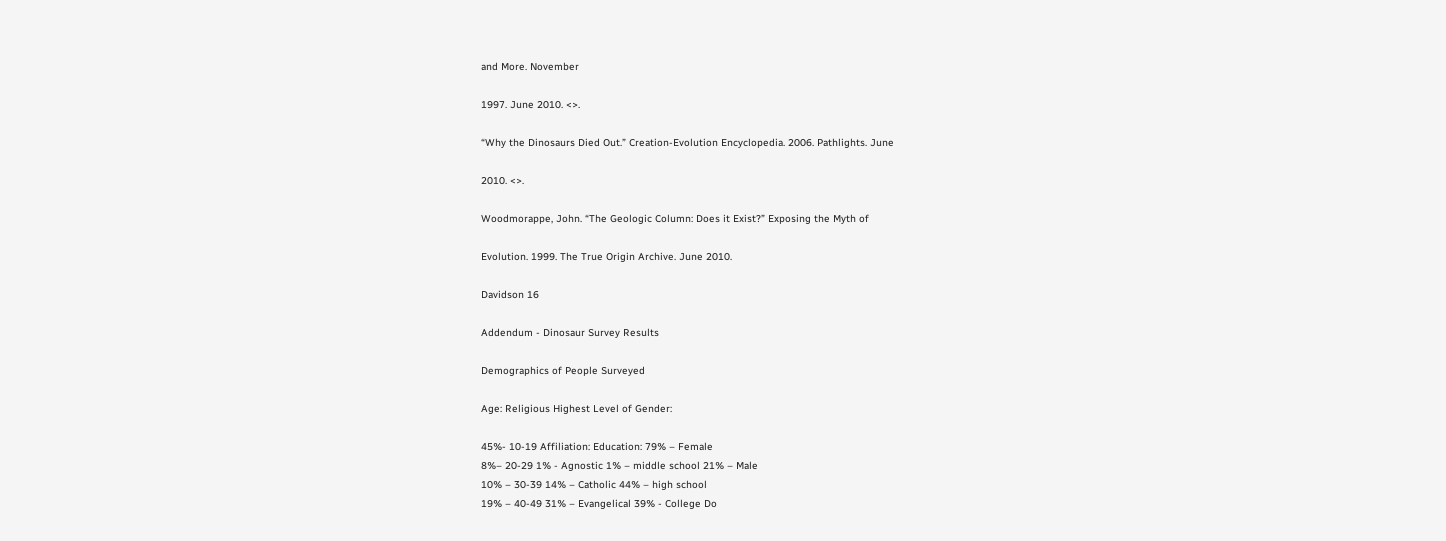and More. November

1997. June 2010. <>.

“Why the Dinosaurs Died Out.” Creation-Evolution Encyclopedia. 2006. Pathlights. June

2010. <>.

Woodmorappe, John. “The Geologic Column: Does it Exist?” Exposing the Myth of

Evolution. 1999. The True Origin Archive. June 2010.

Davidson 16

Addendum - Dinosaur Survey Results

Demographics of People Surveyed

Age: Religious Highest Level of Gender:

45%- 10-19 Affiliation: Education: 79% – Female
8%– 20-29 1% - Agnostic 1% – middle school 21% – Male
10% – 30-39 14% – Catholic 44% – high school
19% – 40-49 31% – Evangelical 39% - College Do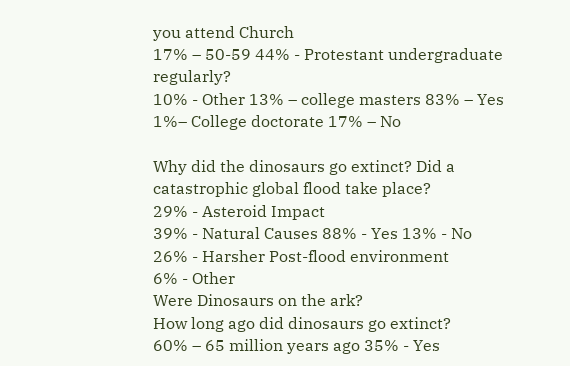you attend Church
17% – 50-59 44% - Protestant undergraduate regularly?
10% - Other 13% – college masters 83% – Yes
1%– College doctorate 17% – No

Why did the dinosaurs go extinct? Did a catastrophic global flood take place?
29% - Asteroid Impact
39% - Natural Causes 88% - Yes 13% - No
26% - Harsher Post-flood environment
6% - Other
Were Dinosaurs on the ark?
How long ago did dinosaurs go extinct?
60% – 65 million years ago 35% - Yes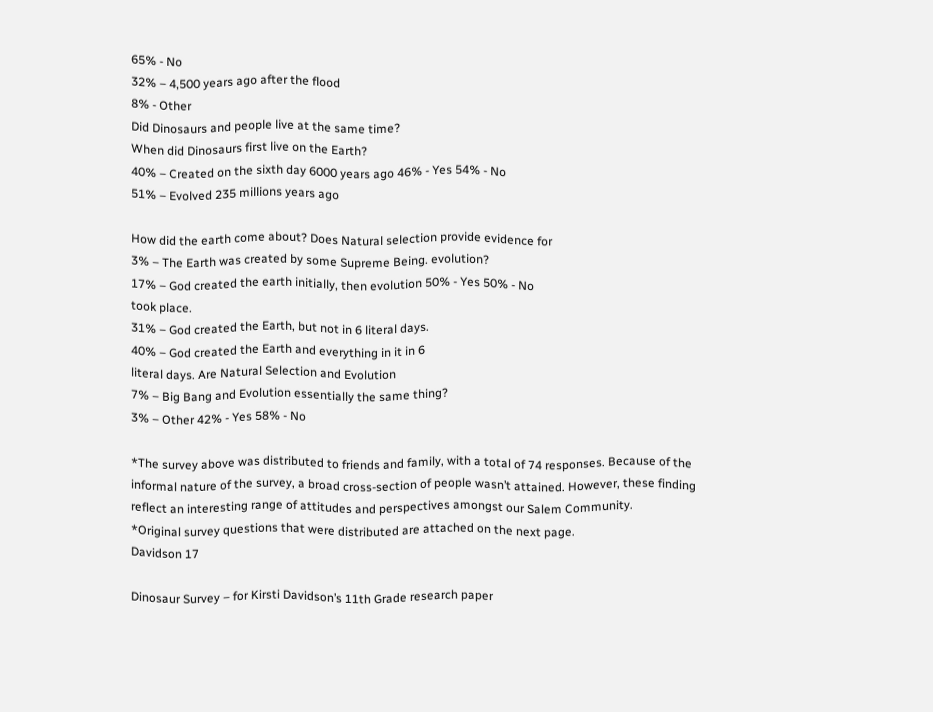65% - No
32% – 4,500 years ago after the flood
8% - Other
Did Dinosaurs and people live at the same time?
When did Dinosaurs first live on the Earth?
40% – Created on the sixth day 6000 years ago 46% - Yes 54% - No
51% – Evolved 235 millions years ago

How did the earth come about? Does Natural selection provide evidence for
3% – The Earth was created by some Supreme Being. evolution?
17% – God created the earth initially, then evolution 50% - Yes 50% - No
took place.
31% – God created the Earth, but not in 6 literal days.
40% – God created the Earth and everything in it in 6
literal days. Are Natural Selection and Evolution
7% – Big Bang and Evolution essentially the same thing?
3% – Other 42% - Yes 58% - No

*The survey above was distributed to friends and family, with a total of 74 responses. Because of the
informal nature of the survey, a broad cross-section of people wasn’t attained. However, these finding
reflect an interesting range of attitudes and perspectives amongst our Salem Community.
*Original survey questions that were distributed are attached on the next page.
Davidson 17

Dinosaur Survey – for Kirsti Davidson’s 11th Grade research paper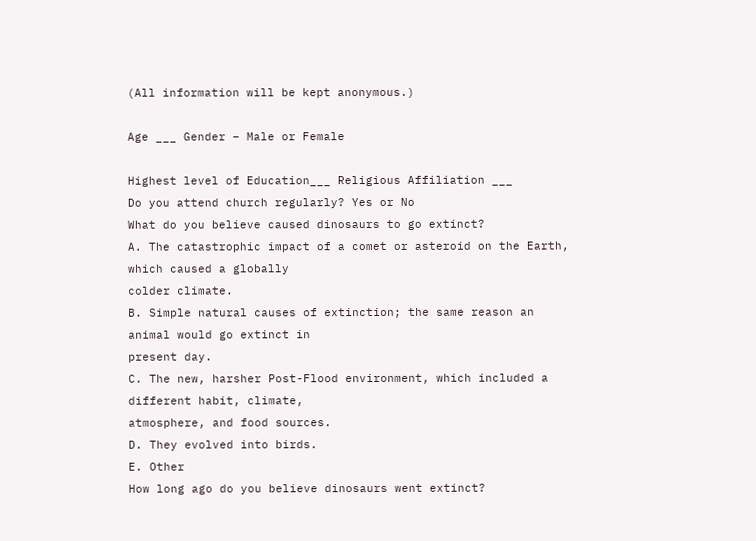(All information will be kept anonymous.)

Age ___ Gender – Male or Female

Highest level of Education___ Religious Affiliation ___
Do you attend church regularly? Yes or No
What do you believe caused dinosaurs to go extinct?
A. The catastrophic impact of a comet or asteroid on the Earth, which caused a globally
colder climate.
B. Simple natural causes of extinction; the same reason an animal would go extinct in
present day.
C. The new, harsher Post-Flood environment, which included a different habit, climate,
atmosphere, and food sources.
D. They evolved into birds.
E. Other
How long ago do you believe dinosaurs went extinct?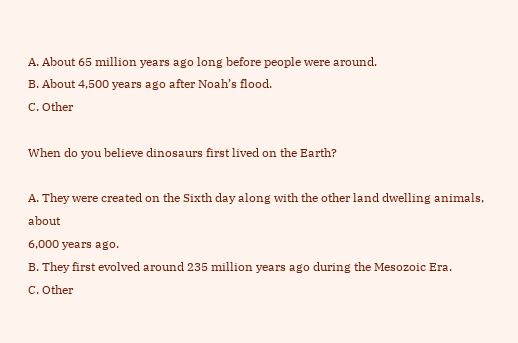A. About 65 million years ago long before people were around.
B. About 4,500 years ago after Noah’s flood.
C. Other

When do you believe dinosaurs first lived on the Earth?

A. They were created on the Sixth day along with the other land dwelling animals, about
6,000 years ago.
B. They first evolved around 235 million years ago during the Mesozoic Era.
C. Other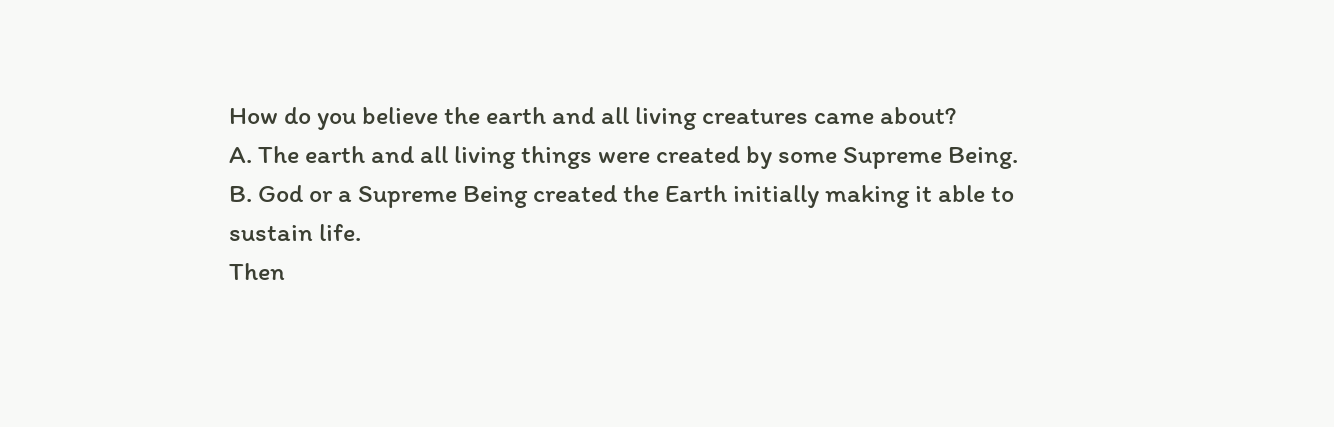How do you believe the earth and all living creatures came about?
A. The earth and all living things were created by some Supreme Being.
B. God or a Supreme Being created the Earth initially making it able to sustain life.
Then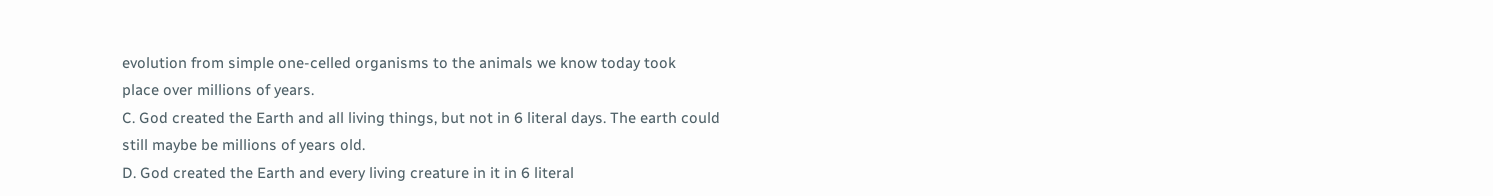evolution from simple one-celled organisms to the animals we know today took
place over millions of years.
C. God created the Earth and all living things, but not in 6 literal days. The earth could
still maybe be millions of years old.
D. God created the Earth and every living creature in it in 6 literal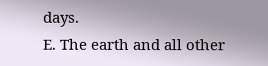days.
E. The earth and all other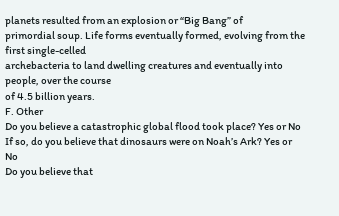planets resulted from an explosion or “Big Bang” of
primordial soup. Life forms eventually formed, evolving from the first single-celled
archebacteria to land dwelling creatures and eventually into people, over the course
of 4.5 billion years.
F. Other
Do you believe a catastrophic global flood took place? Yes or No
If so, do you believe that dinosaurs were on Noah’s Ark? Yes or No
Do you believe that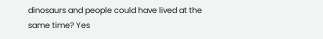dinosaurs and people could have lived at the same time? Yes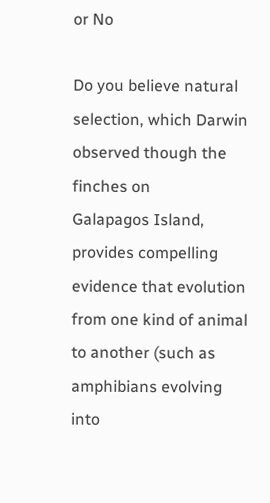or No

Do you believe natural selection, which Darwin observed though the finches on
Galapagos Island, provides compelling evidence that evolution from one kind of animal
to another (such as amphibians evolving into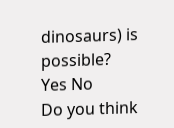dinosaurs) is possible?
Yes No
Do you think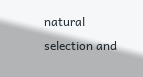natural selection and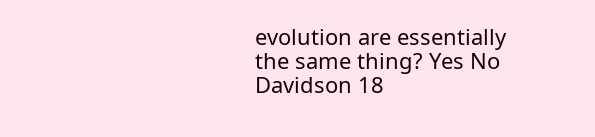evolution are essentially the same thing? Yes No
Davidson 18